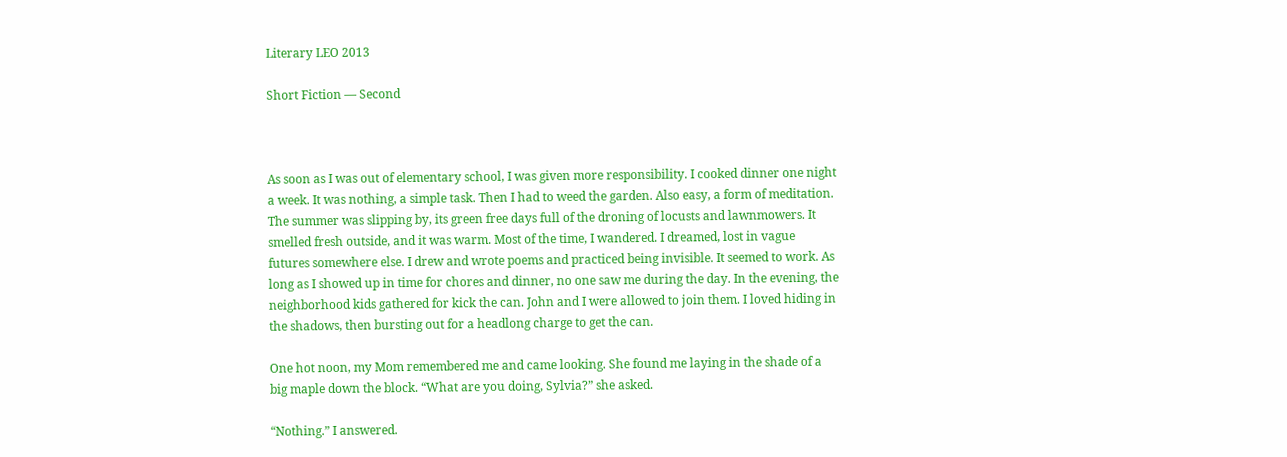Literary LEO 2013

Short Fiction — Second



As soon as I was out of elementary school, I was given more responsibility. I cooked dinner one night a week. It was nothing, a simple task. Then I had to weed the garden. Also easy, a form of meditation. The summer was slipping by, its green free days full of the droning of locusts and lawnmowers. It smelled fresh outside, and it was warm. Most of the time, I wandered. I dreamed, lost in vague futures somewhere else. I drew and wrote poems and practiced being invisible. It seemed to work. As long as I showed up in time for chores and dinner, no one saw me during the day. In the evening, the neighborhood kids gathered for kick the can. John and I were allowed to join them. I loved hiding in the shadows, then bursting out for a headlong charge to get the can.

One hot noon, my Mom remembered me and came looking. She found me laying in the shade of a big maple down the block. “What are you doing, Sylvia?” she asked.

“Nothing.” I answered.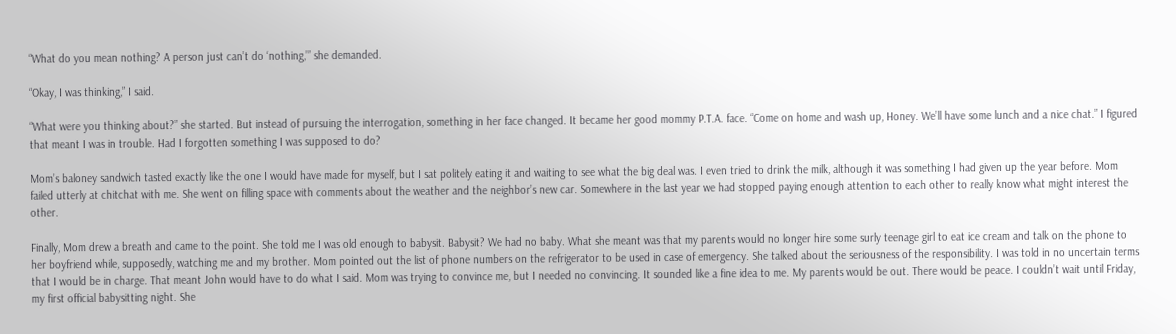“What do you mean nothing? A person just can’t do ‘nothing,’” she demanded.

“Okay, I was thinking,” I said.

“What were you thinking about?” she started. But instead of pursuing the interrogation, something in her face changed. It became her good mommy P.T.A. face. “Come on home and wash up, Honey. We’ll have some lunch and a nice chat.” I figured that meant I was in trouble. Had I forgotten something I was supposed to do?

Mom’s baloney sandwich tasted exactly like the one I would have made for myself, but I sat politely eating it and waiting to see what the big deal was. I even tried to drink the milk, although it was something I had given up the year before. Mom failed utterly at chitchat with me. She went on filling space with comments about the weather and the neighbor’s new car. Somewhere in the last year we had stopped paying enough attention to each other to really know what might interest the other.

Finally, Mom drew a breath and came to the point. She told me I was old enough to babysit. Babysit? We had no baby. What she meant was that my parents would no longer hire some surly teenage girl to eat ice cream and talk on the phone to her boyfriend while, supposedly, watching me and my brother. Mom pointed out the list of phone numbers on the refrigerator to be used in case of emergency. She talked about the seriousness of the responsibility. I was told in no uncertain terms that I would be in charge. That meant John would have to do what I said. Mom was trying to convince me, but I needed no convincing. It sounded like a fine idea to me. My parents would be out. There would be peace. I couldn’t wait until Friday, my first official babysitting night. She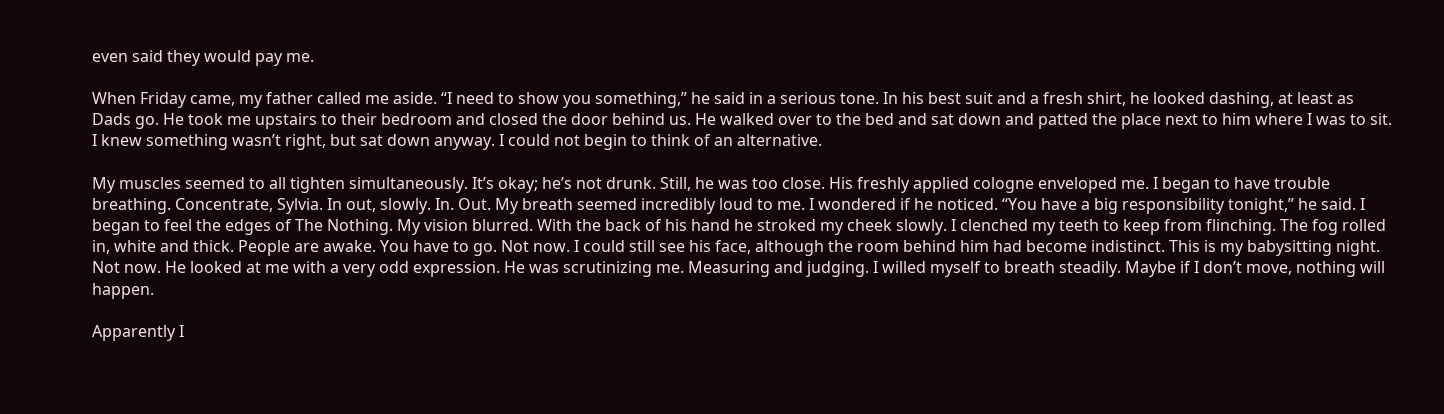even said they would pay me.

When Friday came, my father called me aside. “I need to show you something,” he said in a serious tone. In his best suit and a fresh shirt, he looked dashing, at least as Dads go. He took me upstairs to their bedroom and closed the door behind us. He walked over to the bed and sat down and patted the place next to him where I was to sit. I knew something wasn’t right, but sat down anyway. I could not begin to think of an alternative.

My muscles seemed to all tighten simultaneously. It’s okay; he’s not drunk. Still, he was too close. His freshly applied cologne enveloped me. I began to have trouble breathing. Concentrate, Sylvia. In out, slowly. In. Out. My breath seemed incredibly loud to me. I wondered if he noticed. “You have a big responsibility tonight,” he said. I began to feel the edges of The Nothing. My vision blurred. With the back of his hand he stroked my cheek slowly. I clenched my teeth to keep from flinching. The fog rolled in, white and thick. People are awake. You have to go. Not now. I could still see his face, although the room behind him had become indistinct. This is my babysitting night. Not now. He looked at me with a very odd expression. He was scrutinizing me. Measuring and judging. I willed myself to breath steadily. Maybe if I don’t move, nothing will happen.

Apparently I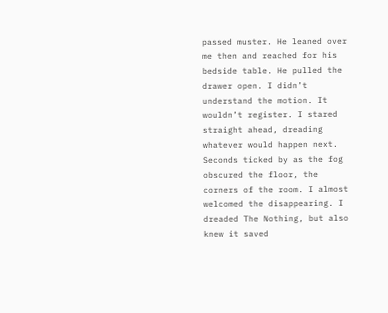passed muster. He leaned over me then and reached for his bedside table. He pulled the drawer open. I didn’t understand the motion. It wouldn’t register. I stared straight ahead, dreading whatever would happen next. Seconds ticked by as the fog obscured the floor, the corners of the room. I almost welcomed the disappearing. I dreaded The Nothing, but also knew it saved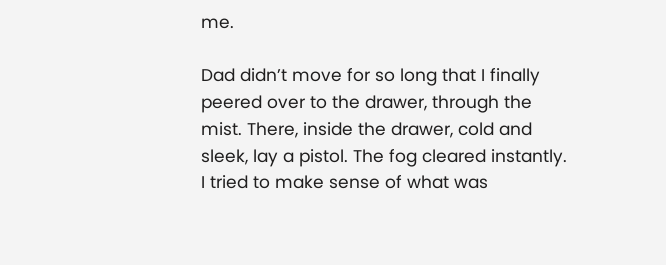me.

Dad didn’t move for so long that I finally peered over to the drawer, through the mist. There, inside the drawer, cold and sleek, lay a pistol. The fog cleared instantly. I tried to make sense of what was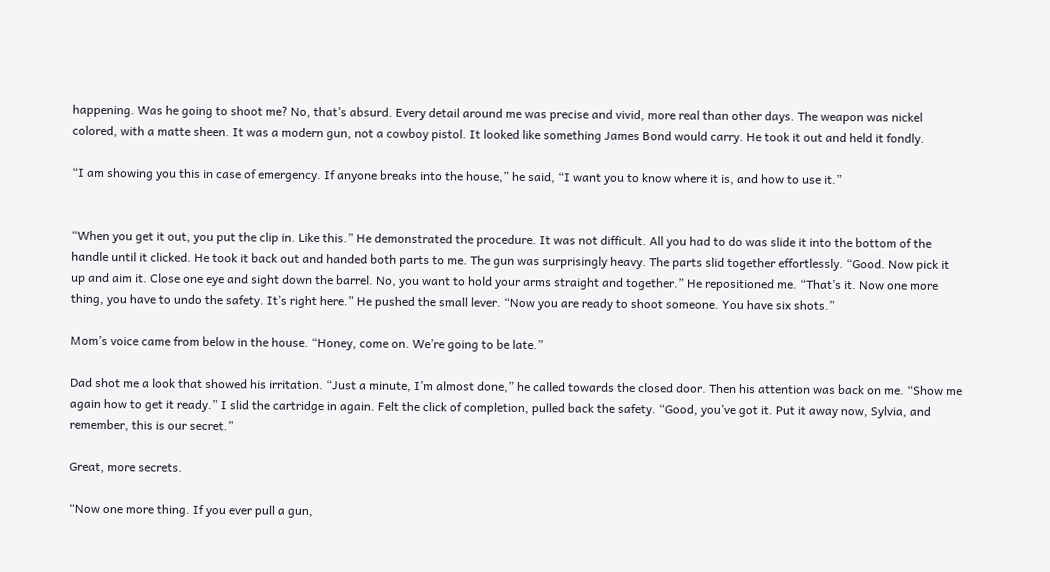happening. Was he going to shoot me? No, that’s absurd. Every detail around me was precise and vivid, more real than other days. The weapon was nickel colored, with a matte sheen. It was a modern gun, not a cowboy pistol. It looked like something James Bond would carry. He took it out and held it fondly.

“I am showing you this in case of emergency. If anyone breaks into the house,” he said, “I want you to know where it is, and how to use it.”


“When you get it out, you put the clip in. Like this.” He demonstrated the procedure. It was not difficult. All you had to do was slide it into the bottom of the handle until it clicked. He took it back out and handed both parts to me. The gun was surprisingly heavy. The parts slid together effortlessly. “Good. Now pick it up and aim it. Close one eye and sight down the barrel. No, you want to hold your arms straight and together.” He repositioned me. “That’s it. Now one more thing, you have to undo the safety. It’s right here.” He pushed the small lever. “Now you are ready to shoot someone. You have six shots.”

Mom’s voice came from below in the house. “Honey, come on. We’re going to be late.”

Dad shot me a look that showed his irritation. “Just a minute, I’m almost done,” he called towards the closed door. Then his attention was back on me. “Show me again how to get it ready.” I slid the cartridge in again. Felt the click of completion, pulled back the safety. “Good, you’ve got it. Put it away now, Sylvia, and remember, this is our secret.”

Great, more secrets.

“Now one more thing. If you ever pull a gun,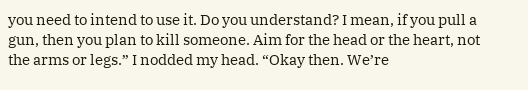you need to intend to use it. Do you understand? I mean, if you pull a gun, then you plan to kill someone. Aim for the head or the heart, not the arms or legs.” I nodded my head. “Okay then. We’re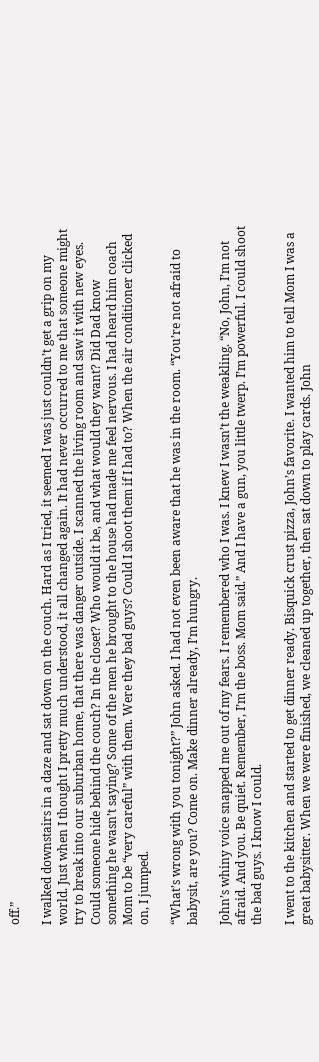off.”

I walked downstairs in a daze and sat down on the couch. Hard as I tried, it seemed I was just couldn’t get a grip on my world. Just when I thought I pretty much understood, it all changed again. It had never occurred to me that someone might try to break into our suburban home, that there was danger outside. I scanned the living room and saw it with new eyes. Could someone hide behind the couch? In the closet? Who would it be, and what would they want? Did Dad know something he wasn’t saying? Some of the men he brought to the house had made me feel nervous. I had heard him coach Mom to be “very careful” with them. Were they bad guys? Could I shoot them if I had to? When the air conditioner clicked on, I jumped.

“What’s wrong with you tonight?” John asked. I had not even been aware that he was in the room. “You’re not afraid to babysit, are you? Come on. Make dinner already, I’m hungry.

John’s whiny voice snapped me out of my fears. I remembered who I was. I knew I wasn’t the weakling. “No, John, I’m not afraid. And you. Be quiet. Remember, I’m the boss. Mom said.” And I have a gun, you little twerp. I’m powerful. I could shoot the bad guys. I know I could.

I went to the kitchen and started to get dinner ready. Bisquick crust pizza, John’s favorite. I wanted him to tell Mom I was a great babysitter. When we were finished, we cleaned up together, then sat down to play cards. John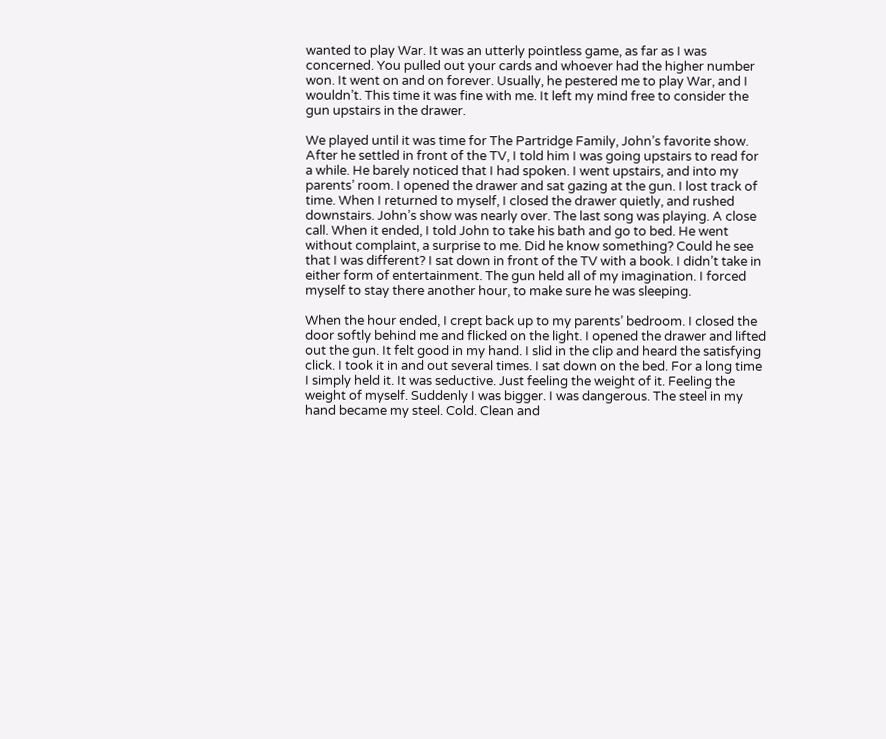wanted to play War. It was an utterly pointless game, as far as I was concerned. You pulled out your cards and whoever had the higher number won. It went on and on forever. Usually, he pestered me to play War, and I wouldn’t. This time it was fine with me. It left my mind free to consider the gun upstairs in the drawer.

We played until it was time for The Partridge Family, John’s favorite show. After he settled in front of the TV, I told him I was going upstairs to read for a while. He barely noticed that I had spoken. I went upstairs, and into my parents’ room. I opened the drawer and sat gazing at the gun. I lost track of time. When I returned to myself, I closed the drawer quietly, and rushed downstairs. John’s show was nearly over. The last song was playing. A close call. When it ended, I told John to take his bath and go to bed. He went without complaint, a surprise to me. Did he know something? Could he see that I was different? I sat down in front of the TV with a book. I didn’t take in either form of entertainment. The gun held all of my imagination. I forced myself to stay there another hour, to make sure he was sleeping.

When the hour ended, I crept back up to my parents’ bedroom. I closed the door softly behind me and flicked on the light. I opened the drawer and lifted out the gun. It felt good in my hand. I slid in the clip and heard the satisfying click. I took it in and out several times. I sat down on the bed. For a long time I simply held it. It was seductive. Just feeling the weight of it. Feeling the weight of myself. Suddenly I was bigger. I was dangerous. The steel in my hand became my steel. Cold. Clean and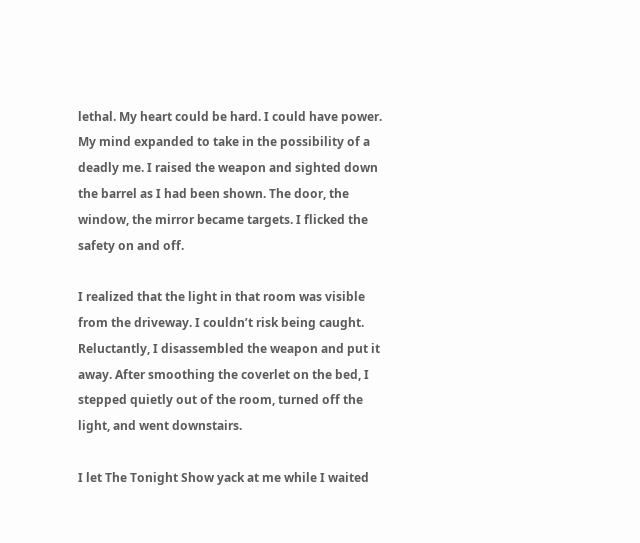lethal. My heart could be hard. I could have power. My mind expanded to take in the possibility of a deadly me. I raised the weapon and sighted down the barrel as I had been shown. The door, the window, the mirror became targets. I flicked the safety on and off.

I realized that the light in that room was visible from the driveway. I couldn’t risk being caught. Reluctantly, I disassembled the weapon and put it away. After smoothing the coverlet on the bed, I stepped quietly out of the room, turned off the light, and went downstairs.

I let The Tonight Show yack at me while I waited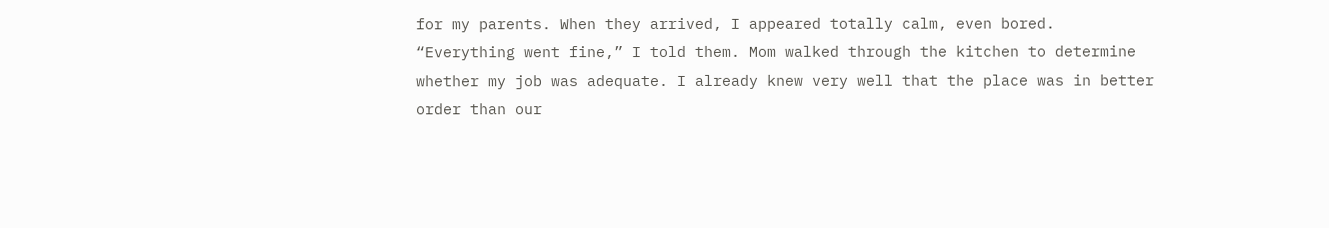for my parents. When they arrived, I appeared totally calm, even bored. “Everything went fine,” I told them. Mom walked through the kitchen to determine whether my job was adequate. I already knew very well that the place was in better order than our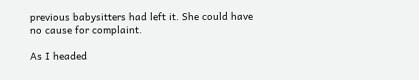previous babysitters had left it. She could have no cause for complaint.

As I headed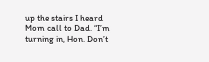up the stairs I heard Mom call to Dad. “I’m turning in, Hon. Don’t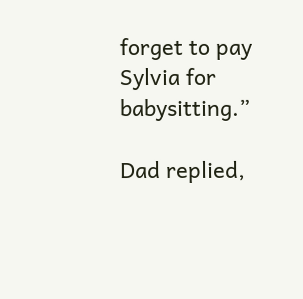forget to pay Sylvia for babysitting.”

Dad replied,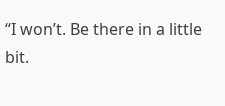“I won’t. Be there in a little bit.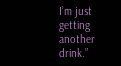I’m just getting another drink.”